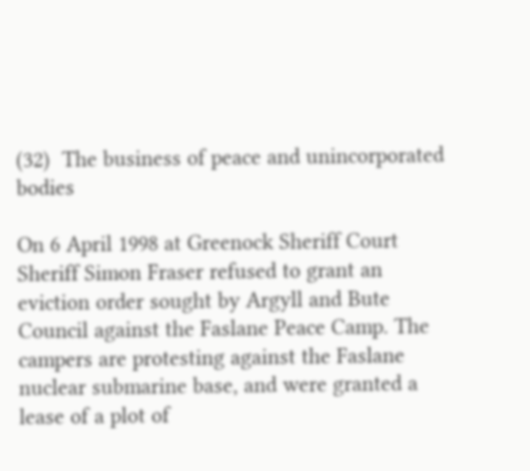(32)  The business of peace and unincorporated bodies

On 6 April 1998 at Greenock Sheriff Court Sheriff Simon Fraser refused to grant an eviction order sought by Argyll and Bute Council against the Faslane Peace Camp. The campers are protesting against the Faslane nuclear submarine base, and were granted a lease of a plot of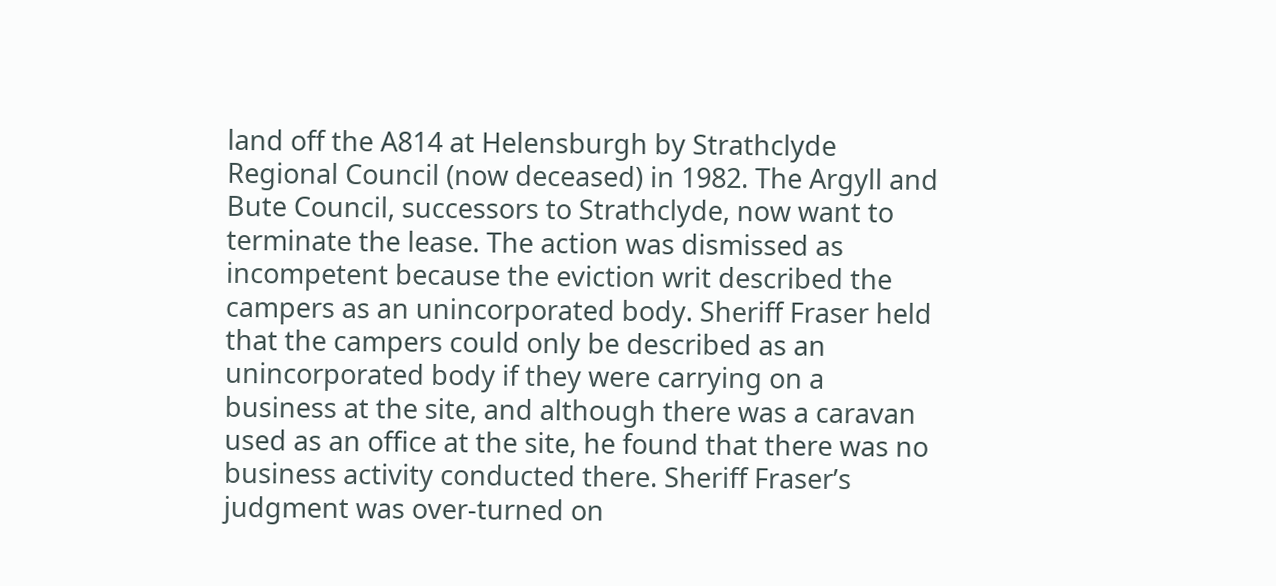land off the A814 at Helensburgh by Strathclyde Regional Council (now deceased) in 1982. The Argyll and Bute Council, successors to Strathclyde, now want to terminate the lease. The action was dismissed as incompetent because the eviction writ described the campers as an unincorporated body. Sheriff Fraser held that the campers could only be described as an unincorporated body if they were carrying on a business at the site, and although there was a caravan used as an office at the site, he found that there was no business activity conducted there. Sheriff Fraser’s judgment was over-turned on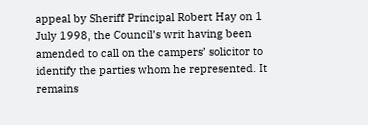appeal by Sheriff Principal Robert Hay on 1 July 1998, the Council’s writ having been amended to call on the campers’ solicitor to identify the parties whom he represented. It remains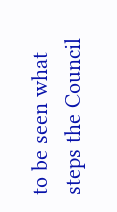to be seen what steps the Council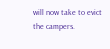will now take to evict the campers.